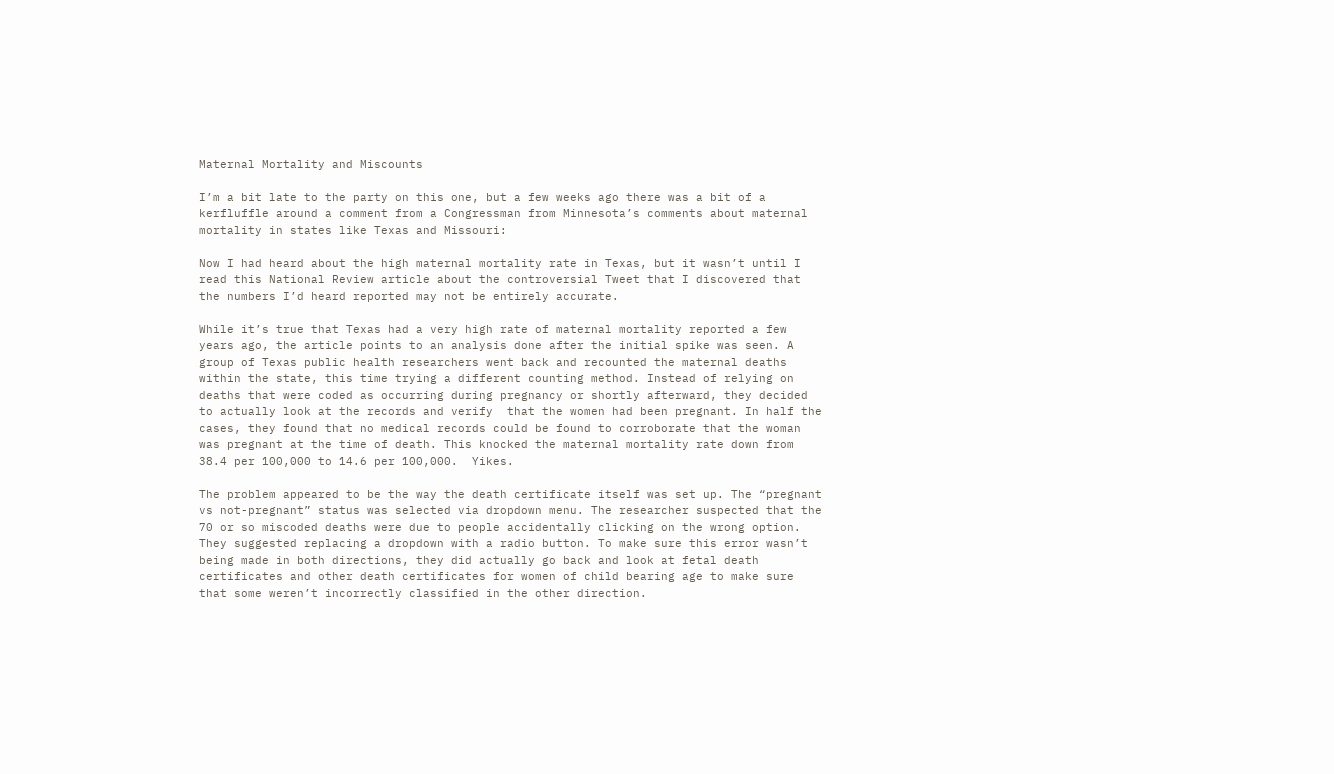Maternal Mortality and Miscounts

I’m a bit late to the party on this one, but a few weeks ago there was a bit of a kerfluffle around a comment from a Congressman from Minnesota’s comments about maternal mortality in states like Texas and Missouri:

Now I had heard about the high maternal mortality rate in Texas, but it wasn’t until I read this National Review article about the controversial Tweet that I discovered that the numbers I’d heard reported may not be entirely accurate.

While it’s true that Texas had a very high rate of maternal mortality reported a few years ago, the article points to an analysis done after the initial spike was seen. A group of Texas public health researchers went back and recounted the maternal deaths within the state, this time trying a different counting method. Instead of relying on deaths that were coded as occurring during pregnancy or shortly afterward, they decided to actually look at the records and verify  that the women had been pregnant. In half the cases, they found that no medical records could be found to corroborate that the woman was pregnant at the time of death. This knocked the maternal mortality rate down from 38.4 per 100,000 to 14.6 per 100,000.  Yikes.

The problem appeared to be the way the death certificate itself was set up. The “pregnant vs not-pregnant” status was selected via dropdown menu. The researcher suspected that the 70 or so miscoded deaths were due to people accidentally clicking on the wrong option. They suggested replacing a dropdown with a radio button. To make sure this error wasn’t being made in both directions, they did actually go back and look at fetal death certificates and other death certificates for women of child bearing age to make sure that some weren’t incorrectly classified in the other direction.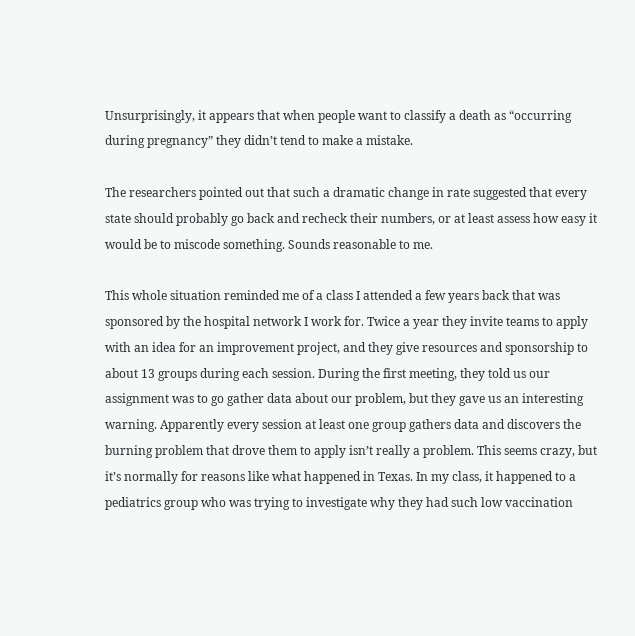Unsurprisingly, it appears that when people want to classify a death as “occurring during pregnancy” they didn’t tend to make a mistake.

The researchers pointed out that such a dramatic change in rate suggested that every state should probably go back and recheck their numbers, or at least assess how easy it would be to miscode something. Sounds reasonable to me.

This whole situation reminded me of a class I attended a few years back that was sponsored by the hospital network I work for. Twice a year they invite teams to apply with an idea for an improvement project, and they give resources and sponsorship to about 13 groups during each session. During the first meeting, they told us our assignment was to go gather data about our problem, but they gave us an interesting warning. Apparently every session at least one group gathers data and discovers the burning problem that drove them to apply isn’t really a problem. This seems crazy, but it’s normally for reasons like what happened in Texas. In my class, it happened to a pediatrics group who was trying to investigate why they had such low vaccination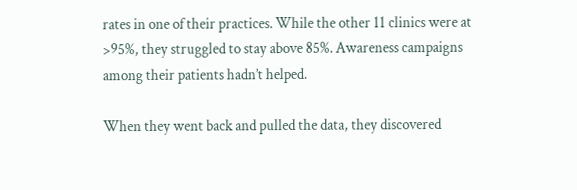rates in one of their practices. While the other 11 clinics were at >95%, they struggled to stay above 85%. Awareness campaigns among their patients hadn’t helped.

When they went back and pulled the data, they discovered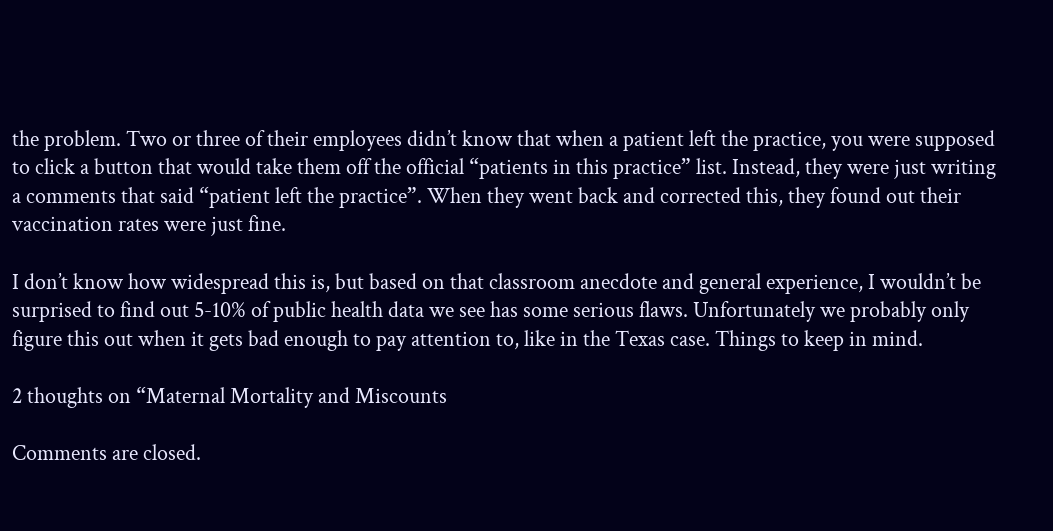the problem. Two or three of their employees didn’t know that when a patient left the practice, you were supposed to click a button that would take them off the official “patients in this practice” list. Instead, they were just writing a comments that said “patient left the practice”. When they went back and corrected this, they found out their vaccination rates were just fine.

I don’t know how widespread this is, but based on that classroom anecdote and general experience, I wouldn’t be surprised to find out 5-10% of public health data we see has some serious flaws. Unfortunately we probably only figure this out when it gets bad enough to pay attention to, like in the Texas case. Things to keep in mind.

2 thoughts on “Maternal Mortality and Miscounts

Comments are closed.